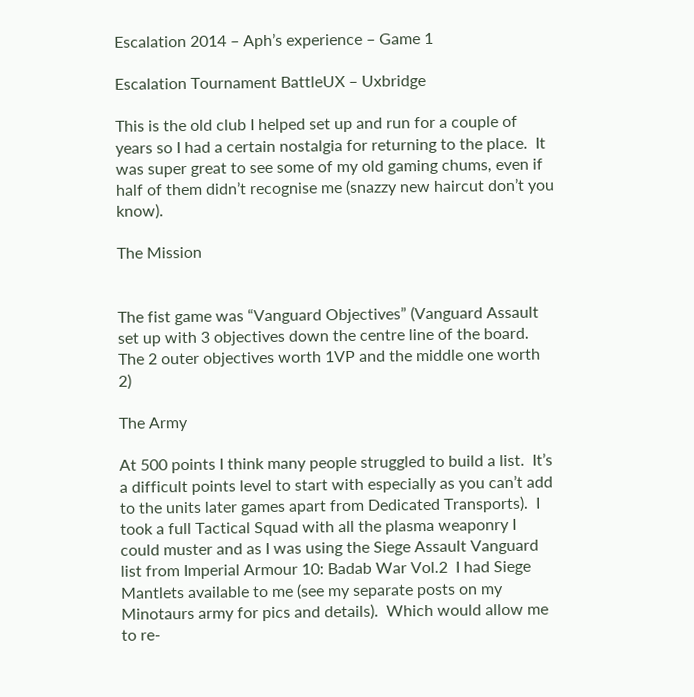Escalation 2014 – Aph’s experience – Game 1

Escalation Tournament BattleUX – Uxbridge

This is the old club I helped set up and run for a couple of years so I had a certain nostalgia for returning to the place.  It was super great to see some of my old gaming chums, even if half of them didn’t recognise me (snazzy new haircut don’t you know).

The Mission


The fist game was “Vanguard Objectives” (Vanguard Assault set up with 3 objectives down the centre line of the board.  The 2 outer objectives worth 1VP and the middle one worth 2)

The Army

At 500 points I think many people struggled to build a list.  It’s a difficult points level to start with especially as you can’t add to the units later games apart from Dedicated Transports).  I took a full Tactical Squad with all the plasma weaponry I could muster and as I was using the Siege Assault Vanguard list from Imperial Armour 10: Badab War Vol.2  I had Siege Mantlets available to me (see my separate posts on my Minotaurs army for pics and details).  Which would allow me to re-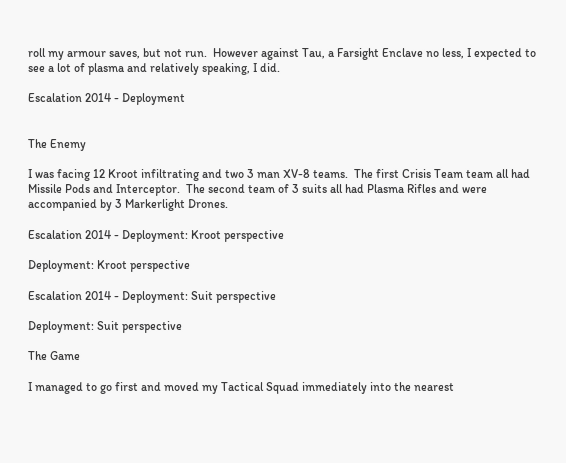roll my armour saves, but not run.  However against Tau, a Farsight Enclave no less, I expected to see a lot of plasma and relatively speaking, I did.

Escalation 2014 - Deployment


The Enemy

I was facing 12 Kroot infiltrating and two 3 man XV-8 teams.  The first Crisis Team team all had Missile Pods and Interceptor.  The second team of 3 suits all had Plasma Rifles and were accompanied by 3 Markerlight Drones.

Escalation 2014 - Deployment: Kroot perspective

Deployment: Kroot perspective

Escalation 2014 - Deployment: Suit perspective

Deployment: Suit perspective

The Game

I managed to go first and moved my Tactical Squad immediately into the nearest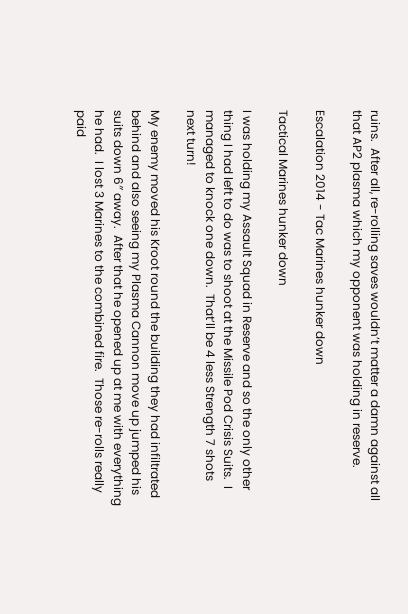ruins.  After all, re-rolling saves wouldn’t matter a damn against all that AP2 plasma which my opponent was holding in reserve.

Escalation 2014 - Tac Marines hunker down

Tactical Marines hunker down

I was holding my Assault Squad in Reserve and so the only other thing I had left to do was to shoot at the Missile Pod Crisis Suits.  I managed to knock one down.  That’ll be 4 less Strength 7 shots next turn!

My enemy moved his Kroot round the building they had infiltrated behind and also seeing my Plasma Cannon move up jumped his suits down 6″ away.  After that he opened up at me with everything he had.  I lost 3 Marines to the combined fire.  Those re-rolls really paid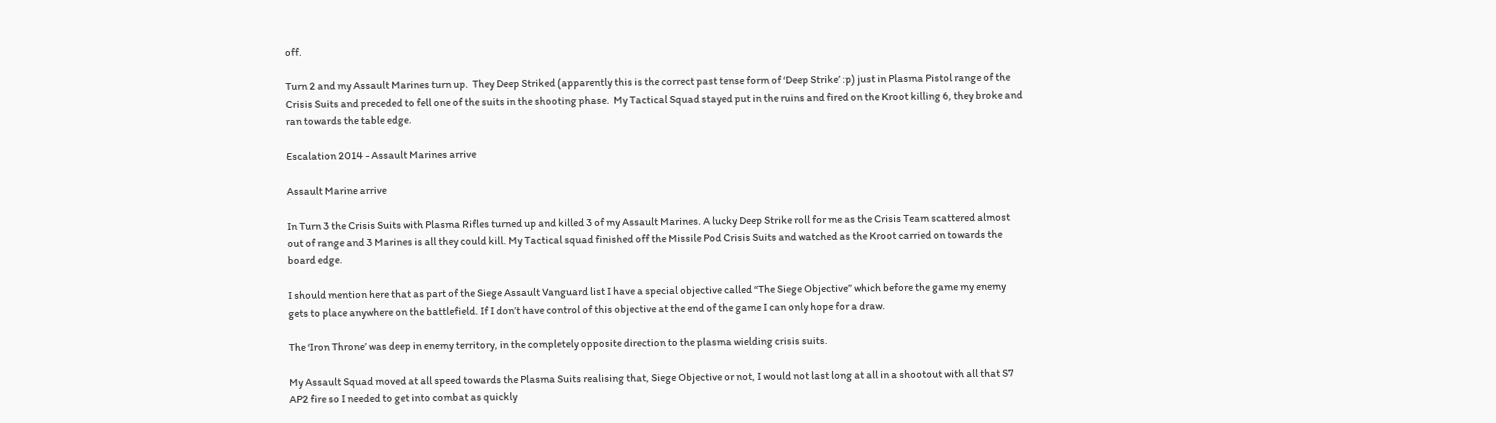off.

Turn 2 and my Assault Marines turn up.  They Deep Striked (apparently this is the correct past tense form of ‘Deep Strike’ :p) just in Plasma Pistol range of the Crisis Suits and preceded to fell one of the suits in the shooting phase.  My Tactical Squad stayed put in the ruins and fired on the Kroot killing 6, they broke and ran towards the table edge.

Escalation 2014 - Assault Marines arrive

Assault Marine arrive

In Turn 3 the Crisis Suits with Plasma Rifles turned up and killed 3 of my Assault Marines. A lucky Deep Strike roll for me as the Crisis Team scattered almost out of range and 3 Marines is all they could kill. My Tactical squad finished off the Missile Pod Crisis Suits and watched as the Kroot carried on towards the board edge.

I should mention here that as part of the Siege Assault Vanguard list I have a special objective called “The Siege Objective” which before the game my enemy gets to place anywhere on the battlefield. If I don’t have control of this objective at the end of the game I can only hope for a draw.

The ‘Iron Throne’ was deep in enemy territory, in the completely opposite direction to the plasma wielding crisis suits.

My Assault Squad moved at all speed towards the Plasma Suits realising that, Siege Objective or not, I would not last long at all in a shootout with all that S7 AP2 fire so I needed to get into combat as quickly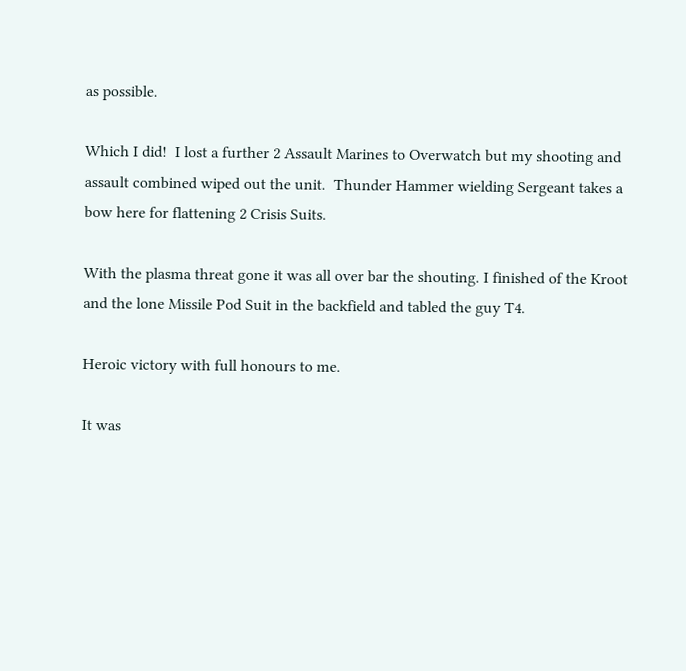as possible.

Which I did!  I lost a further 2 Assault Marines to Overwatch but my shooting and assault combined wiped out the unit.  Thunder Hammer wielding Sergeant takes a bow here for flattening 2 Crisis Suits.

With the plasma threat gone it was all over bar the shouting. I finished of the Kroot and the lone Missile Pod Suit in the backfield and tabled the guy T4.

Heroic victory with full honours to me.

It was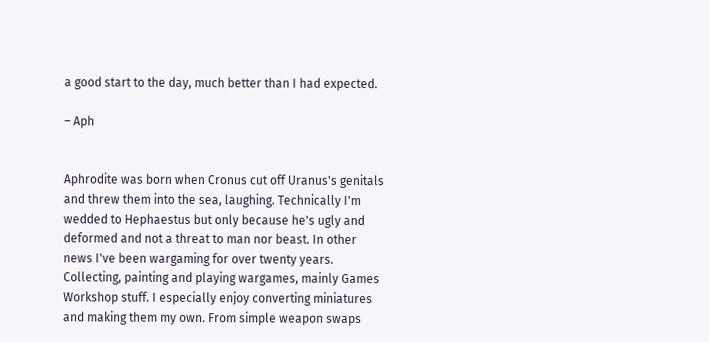a good start to the day, much better than I had expected.

– Aph


Aphrodite was born when Cronus cut off Uranus's genitals and threw them into the sea, laughing. Technically I'm wedded to Hephaestus but only because he's ugly and deformed and not a threat to man nor beast. In other news I've been wargaming for over twenty years. Collecting, painting and playing wargames, mainly Games Workshop stuff. I especially enjoy converting miniatures and making them my own. From simple weapon swaps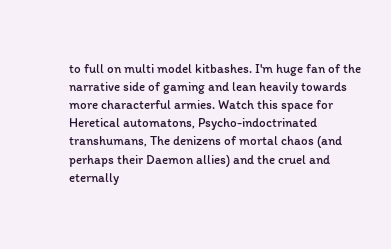to full on multi model kitbashes. I'm huge fan of the narrative side of gaming and lean heavily towards more characterful armies. Watch this space for Heretical automatons, Psycho-indoctrinated transhumans, The denizens of mortal chaos (and perhaps their Daemon allies) and the cruel and eternally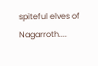spiteful elves of Nagarroth....